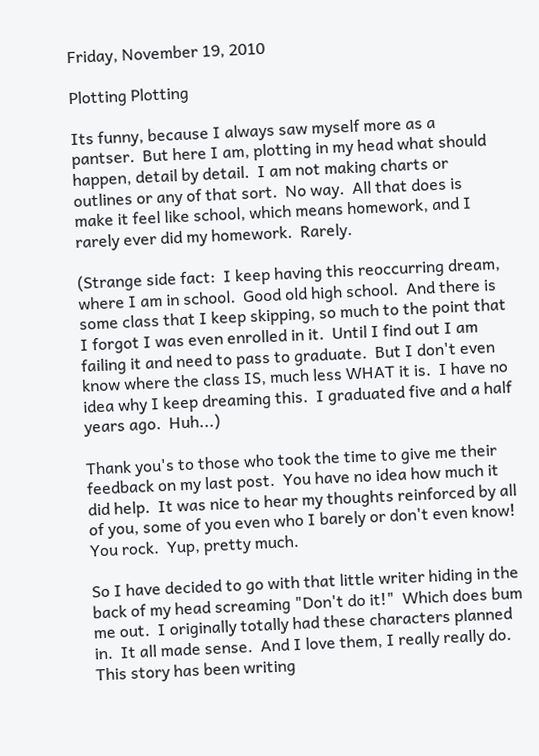Friday, November 19, 2010

Plotting Plotting

Its funny, because I always saw myself more as a pantser.  But here I am, plotting in my head what should happen, detail by detail.  I am not making charts or outlines or any of that sort.  No way.  All that does is make it feel like school, which means homework, and I rarely ever did my homework.  Rarely.

(Strange side fact:  I keep having this reoccurring dream, where I am in school.  Good old high school.  And there is some class that I keep skipping, so much to the point that I forgot I was even enrolled in it.  Until I find out I am failing it and need to pass to graduate.  But I don't even know where the class IS, much less WHAT it is.  I have no idea why I keep dreaming this.  I graduated five and a half years ago.  Huh...)

Thank you's to those who took the time to give me their feedback on my last post.  You have no idea how much it did help.  It was nice to hear my thoughts reinforced by all of you, some of you even who I barely or don't even know!  You rock.  Yup, pretty much.

So I have decided to go with that little writer hiding in the back of my head screaming "Don't do it!"  Which does bum me out.  I originally totally had these characters planned in.  It all made sense.  And I love them, I really really do.  This story has been writing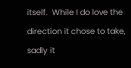itself.  While I do love the direction it chose to take, sadly it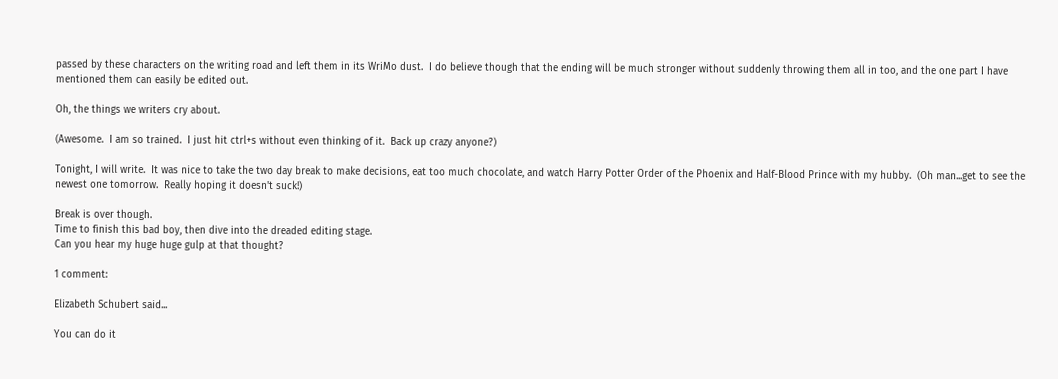passed by these characters on the writing road and left them in its WriMo dust.  I do believe though that the ending will be much stronger without suddenly throwing them all in too, and the one part I have mentioned them can easily be edited out.

Oh, the things we writers cry about.

(Awesome.  I am so trained.  I just hit ctrl+s without even thinking of it.  Back up crazy anyone?)

Tonight, I will write.  It was nice to take the two day break to make decisions, eat too much chocolate, and watch Harry Potter Order of the Phoenix and Half-Blood Prince with my hubby.  (Oh man...get to see the newest one tomorrow.  Really hoping it doesn't suck!)

Break is over though.
Time to finish this bad boy, then dive into the dreaded editing stage.
Can you hear my huge huge gulp at that thought?

1 comment:

Elizabeth Schubert said...

You can do it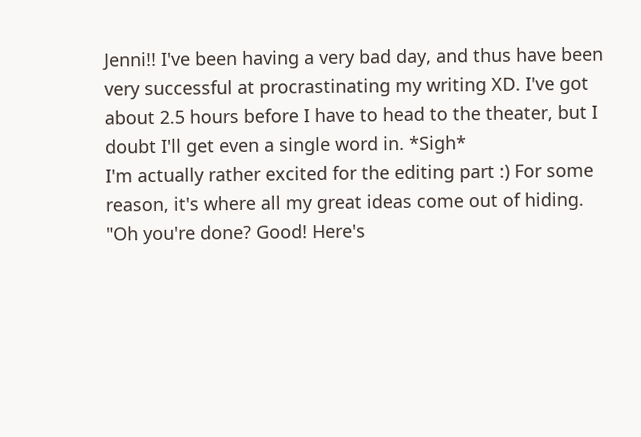Jenni!! I've been having a very bad day, and thus have been very successful at procrastinating my writing XD. I've got about 2.5 hours before I have to head to the theater, but I doubt I'll get even a single word in. *Sigh*
I'm actually rather excited for the editing part :) For some reason, it's where all my great ideas come out of hiding. "Oh you're done? Good! Here's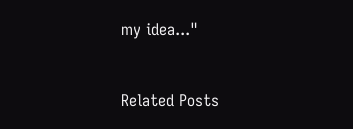my idea..."


Related Posts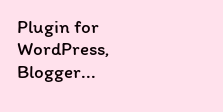Plugin for WordPress, Blogger...